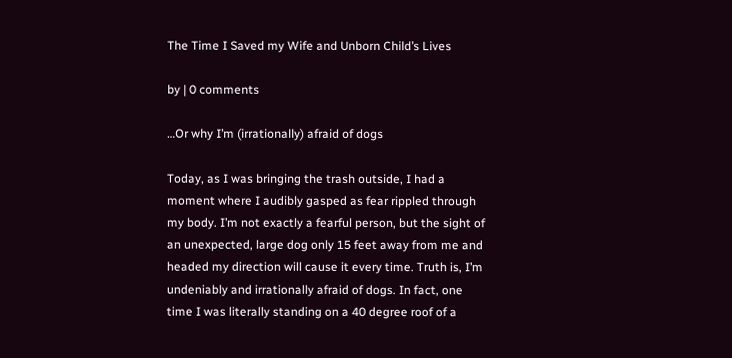The Time I Saved my Wife and Unborn Child’s Lives

by | 0 comments

…Or why I’m (irrationally) afraid of dogs

Today, as I was bringing the trash outside, I had a moment where I audibly gasped as fear rippled through my body. I’m not exactly a fearful person, but the sight of an unexpected, large dog only 15 feet away from me and headed my direction will cause it every time. Truth is, I’m undeniably and irrationally afraid of dogs. In fact, one time I was literally standing on a 40 degree roof of a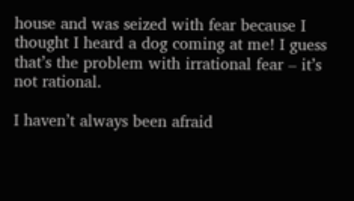house and was seized with fear because I thought I heard a dog coming at me! I guess that’s the problem with irrational fear – it’s not rational.

I haven’t always been afraid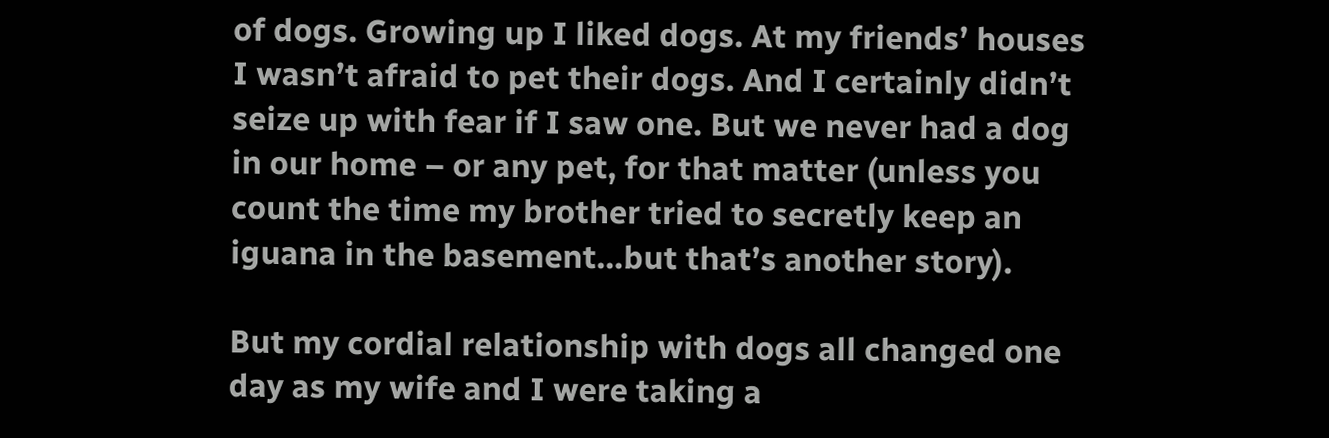of dogs. Growing up I liked dogs. At my friends’ houses I wasn’t afraid to pet their dogs. And I certainly didn’t seize up with fear if I saw one. But we never had a dog in our home – or any pet, for that matter (unless you count the time my brother tried to secretly keep an iguana in the basement…but that’s another story).

But my cordial relationship with dogs all changed one day as my wife and I were taking a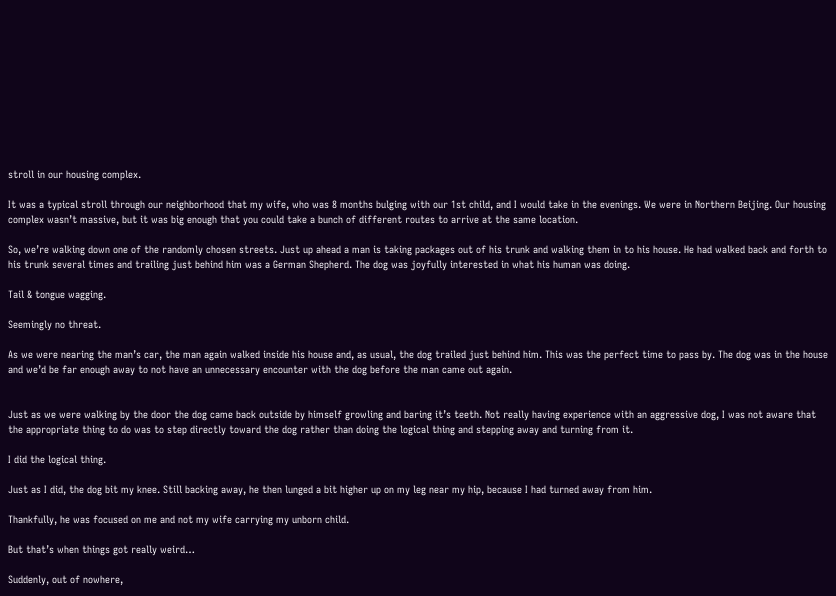stroll in our housing complex.

It was a typical stroll through our neighborhood that my wife, who was 8 months bulging with our 1st child, and I would take in the evenings. We were in Northern Beijing. Our housing complex wasn’t massive, but it was big enough that you could take a bunch of different routes to arrive at the same location.

So, we’re walking down one of the randomly chosen streets. Just up ahead a man is taking packages out of his trunk and walking them in to his house. He had walked back and forth to his trunk several times and trailing just behind him was a German Shepherd. The dog was joyfully interested in what his human was doing.

Tail & tongue wagging.

Seemingly no threat.

As we were nearing the man’s car, the man again walked inside his house and, as usual, the dog trailed just behind him. This was the perfect time to pass by. The dog was in the house and we’d be far enough away to not have an unnecessary encounter with the dog before the man came out again.


Just as we were walking by the door the dog came back outside by himself growling and baring it’s teeth. Not really having experience with an aggressive dog, I was not aware that the appropriate thing to do was to step directly toward the dog rather than doing the logical thing and stepping away and turning from it.

I did the logical thing.

Just as I did, the dog bit my knee. Still backing away, he then lunged a bit higher up on my leg near my hip, because I had turned away from him.

Thankfully, he was focused on me and not my wife carrying my unborn child.

But that’s when things got really weird…

Suddenly, out of nowhere,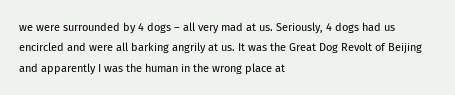we were surrounded by 4 dogs – all very mad at us. Seriously, 4 dogs had us encircled and were all barking angrily at us. It was the Great Dog Revolt of Beijing and apparently I was the human in the wrong place at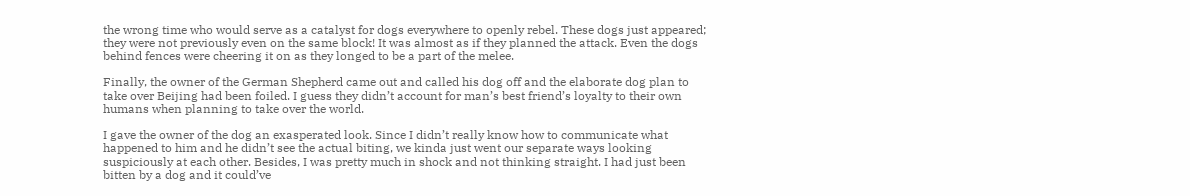the wrong time who would serve as a catalyst for dogs everywhere to openly rebel. These dogs just appeared; they were not previously even on the same block! It was almost as if they planned the attack. Even the dogs behind fences were cheering it on as they longed to be a part of the melee.

Finally, the owner of the German Shepherd came out and called his dog off and the elaborate dog plan to take over Beijing had been foiled. I guess they didn’t account for man’s best friend’s loyalty to their own humans when planning to take over the world.

I gave the owner of the dog an exasperated look. Since I didn’t really know how to communicate what happened to him and he didn’t see the actual biting, we kinda just went our separate ways looking suspiciously at each other. Besides, I was pretty much in shock and not thinking straight. I had just been bitten by a dog and it could’ve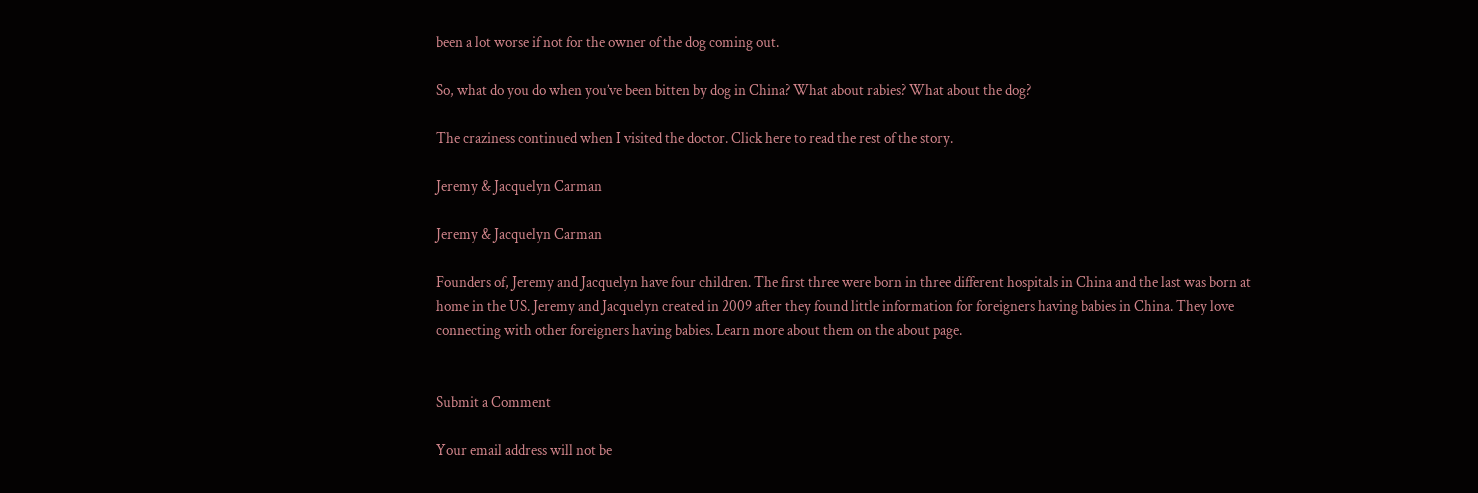been a lot worse if not for the owner of the dog coming out.

So, what do you do when you’ve been bitten by dog in China? What about rabies? What about the dog?

The craziness continued when I visited the doctor. Click here to read the rest of the story.

Jeremy & Jacquelyn Carman

Jeremy & Jacquelyn Carman

Founders of, Jeremy and Jacquelyn have four children. The first three were born in three different hospitals in China and the last was born at home in the US. Jeremy and Jacquelyn created in 2009 after they found little information for foreigners having babies in China. They love connecting with other foreigners having babies. Learn more about them on the about page.


Submit a Comment

Your email address will not be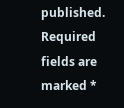published. Required fields are marked *